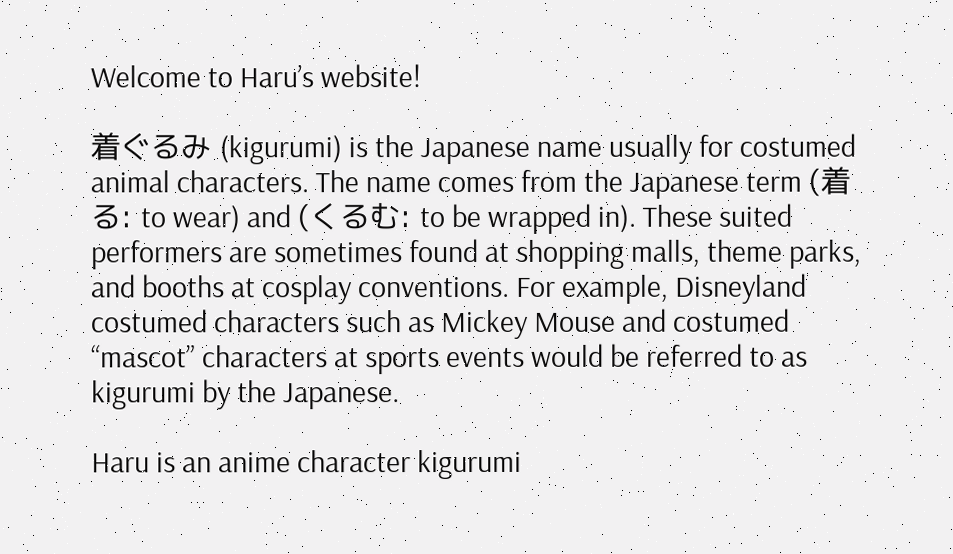Welcome to Haru’s website!

着ぐるみ (kigurumi) is the Japanese name usually for costumed animal characters. The name comes from the Japanese term (着る: to wear) and (くるむ: to be wrapped in). These suited performers are sometimes found at shopping malls, theme parks, and booths at cosplay conventions. For example, Disneyland costumed characters such as Mickey Mouse and costumed “mascot” characters at sports events would be referred to as kigurumi by the Japanese.

Haru is an anime character kigurumi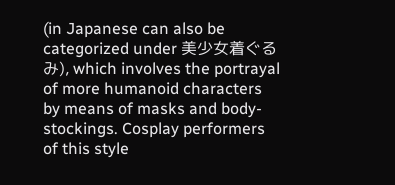(in Japanese can also be categorized under 美少女着ぐるみ), which involves the portrayal of more humanoid characters by means of masks and body-stockings. Cosplay performers of this style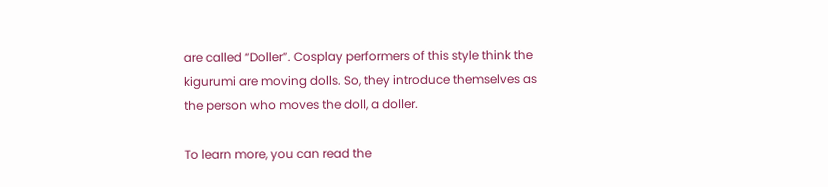are called “Doller”. Cosplay performers of this style think the kigurumi are moving dolls. So, they introduce themselves as the person who moves the doll, a doller.

To learn more, you can read the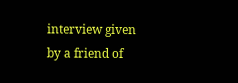interview given by a friend of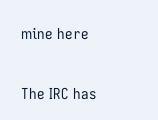mine here

The IRC has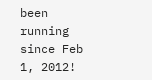been running since Feb 1, 2012!